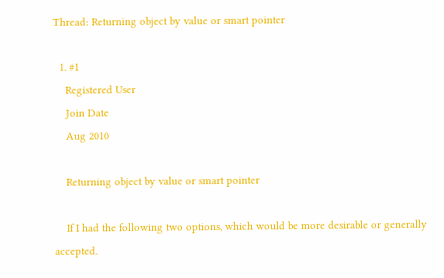Thread: Returning object by value or smart pointer

  1. #1
    Registered User
    Join Date
    Aug 2010

    Returning object by value or smart pointer

    If I had the following two options, which would be more desirable or generally accepted.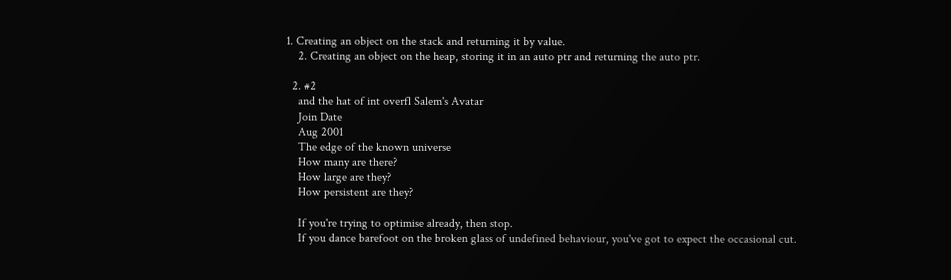1. Creating an object on the stack and returning it by value.
    2. Creating an object on the heap, storing it in an auto ptr and returning the auto ptr.

  2. #2
    and the hat of int overfl Salem's Avatar
    Join Date
    Aug 2001
    The edge of the known universe
    How many are there?
    How large are they?
    How persistent are they?

    If you're trying to optimise already, then stop.
    If you dance barefoot on the broken glass of undefined behaviour, you've got to expect the occasional cut.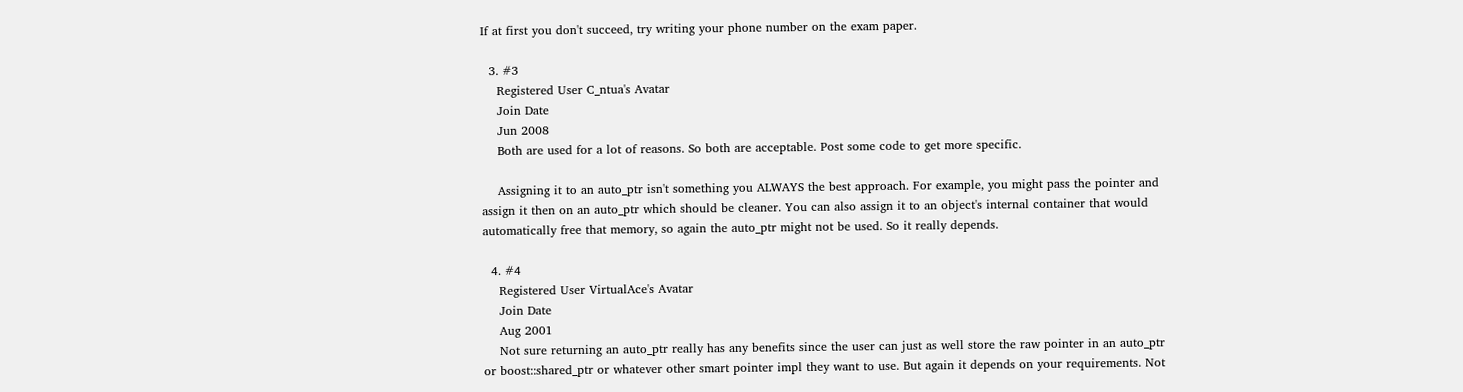If at first you don't succeed, try writing your phone number on the exam paper.

  3. #3
    Registered User C_ntua's Avatar
    Join Date
    Jun 2008
    Both are used for a lot of reasons. So both are acceptable. Post some code to get more specific.

    Assigning it to an auto_ptr isn't something you ALWAYS the best approach. For example, you might pass the pointer and assign it then on an auto_ptr which should be cleaner. You can also assign it to an object's internal container that would automatically free that memory, so again the auto_ptr might not be used. So it really depends.

  4. #4
    Registered User VirtualAce's Avatar
    Join Date
    Aug 2001
    Not sure returning an auto_ptr really has any benefits since the user can just as well store the raw pointer in an auto_ptr or boost::shared_ptr or whatever other smart pointer impl they want to use. But again it depends on your requirements. Not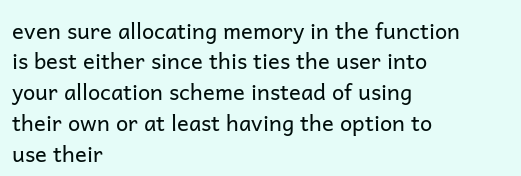even sure allocating memory in the function is best either since this ties the user into your allocation scheme instead of using their own or at least having the option to use their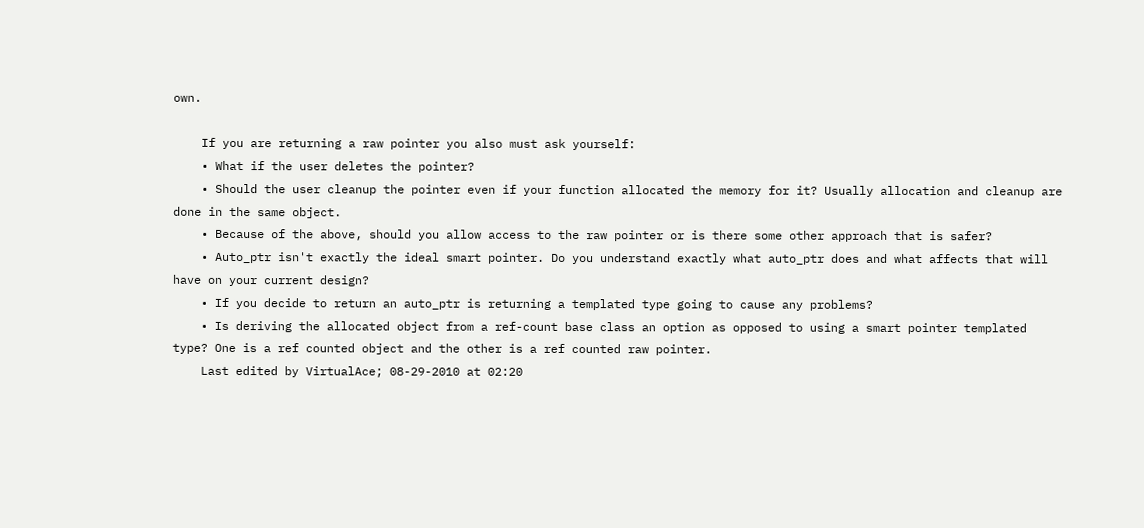own.

    If you are returning a raw pointer you also must ask yourself:
    • What if the user deletes the pointer?
    • Should the user cleanup the pointer even if your function allocated the memory for it? Usually allocation and cleanup are done in the same object.
    • Because of the above, should you allow access to the raw pointer or is there some other approach that is safer?
    • Auto_ptr isn't exactly the ideal smart pointer. Do you understand exactly what auto_ptr does and what affects that will have on your current design?
    • If you decide to return an auto_ptr is returning a templated type going to cause any problems?
    • Is deriving the allocated object from a ref-count base class an option as opposed to using a smart pointer templated type? One is a ref counted object and the other is a ref counted raw pointer.
    Last edited by VirtualAce; 08-29-2010 at 02:20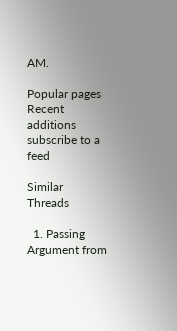AM.

Popular pages Recent additions subscribe to a feed

Similar Threads

  1. Passing Argument from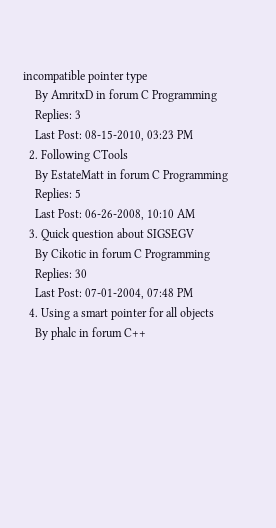incompatible pointer type
    By AmritxD in forum C Programming
    Replies: 3
    Last Post: 08-15-2010, 03:23 PM
  2. Following CTools
    By EstateMatt in forum C Programming
    Replies: 5
    Last Post: 06-26-2008, 10:10 AM
  3. Quick question about SIGSEGV
    By Cikotic in forum C Programming
    Replies: 30
    Last Post: 07-01-2004, 07:48 PM
  4. Using a smart pointer for all objects
    By phalc in forum C++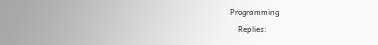Programming
    Replies: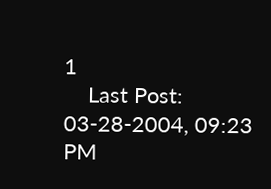1
    Last Post: 03-28-2004, 09:23 PM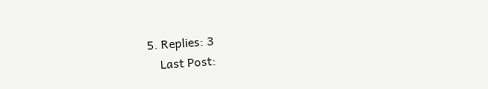5. Replies: 3
    Last Post: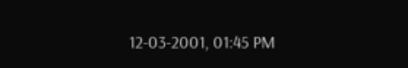12-03-2001, 01:45 PM